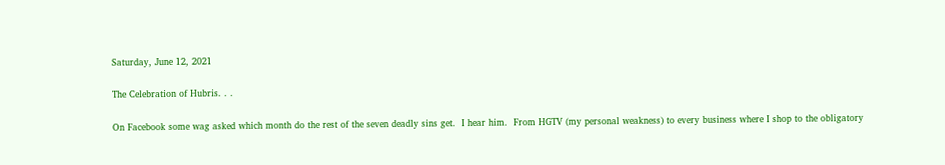Saturday, June 12, 2021

The Celebration of Hubris. . .

On Facebook some wag asked which month do the rest of the seven deadly sins get.  I hear him.  From HGTV (my personal weakness) to every business where I shop to the obligatory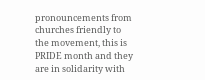pronouncements from churches friendly to the movement, this is PRIDE month and they are in solidarity with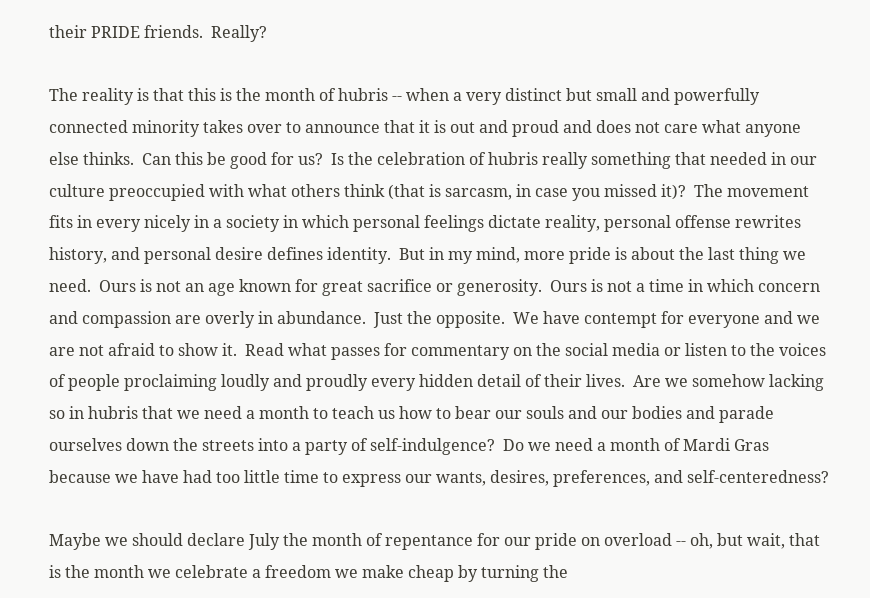their PRIDE friends.  Really?

The reality is that this is the month of hubris -- when a very distinct but small and powerfully connected minority takes over to announce that it is out and proud and does not care what anyone else thinks.  Can this be good for us?  Is the celebration of hubris really something that needed in our culture preoccupied with what others think (that is sarcasm, in case you missed it)?  The movement fits in every nicely in a society in which personal feelings dictate reality, personal offense rewrites history, and personal desire defines identity.  But in my mind, more pride is about the last thing we need.  Ours is not an age known for great sacrifice or generosity.  Ours is not a time in which concern and compassion are overly in abundance.  Just the opposite.  We have contempt for everyone and we are not afraid to show it.  Read what passes for commentary on the social media or listen to the voices of people proclaiming loudly and proudly every hidden detail of their lives.  Are we somehow lacking so in hubris that we need a month to teach us how to bear our souls and our bodies and parade ourselves down the streets into a party of self-indulgence?  Do we need a month of Mardi Gras because we have had too little time to express our wants, desires, preferences, and self-centeredness?

Maybe we should declare July the month of repentance for our pride on overload -- oh, but wait, that is the month we celebrate a freedom we make cheap by turning the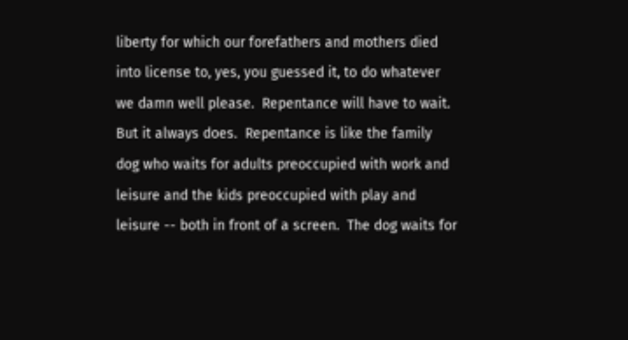liberty for which our forefathers and mothers died into license to, yes, you guessed it, to do whatever we damn well please.  Repentance will have to wait.  But it always does.  Repentance is like the family dog who waits for adults preoccupied with work and leisure and the kids preoccupied with play and leisure -- both in front of a screen.  The dog waits for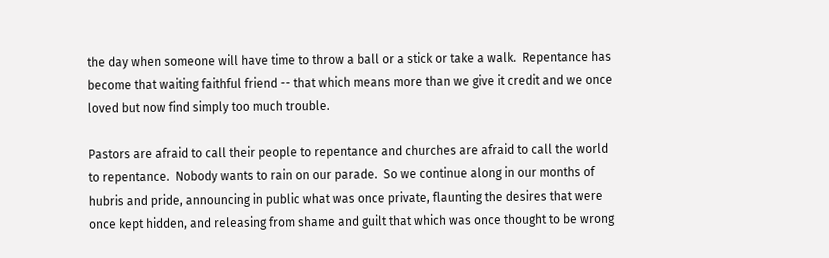the day when someone will have time to throw a ball or a stick or take a walk.  Repentance has become that waiting faithful friend -- that which means more than we give it credit and we once loved but now find simply too much trouble.

Pastors are afraid to call their people to repentance and churches are afraid to call the world to repentance.  Nobody wants to rain on our parade.  So we continue along in our months of hubris and pride, announcing in public what was once private, flaunting the desires that were once kept hidden, and releasing from shame and guilt that which was once thought to be wrong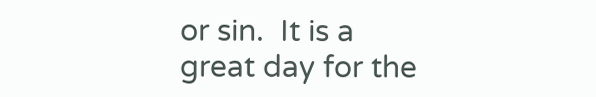or sin.  It is a great day for the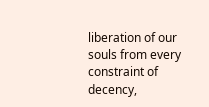liberation of our souls from every constraint of decency,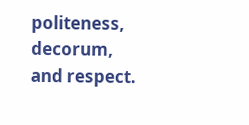politeness, decorum, and respect.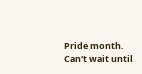Pride month.  Can't wait until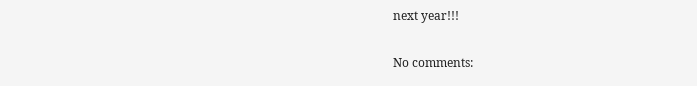next year!!!

No comments: